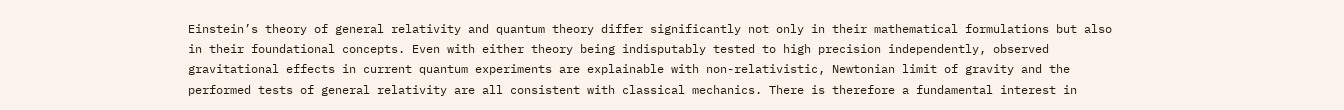Einstein’s theory of general relativity and quantum theory differ significantly not only in their mathematical formulations but also in their foundational concepts. Even with either theory being indisputably tested to high precision independently, observed gravitational effects in current quantum experiments are explainable with non-relativistic, Newtonian limit of gravity and the performed tests of general relativity are all consistent with classical mechanics. There is therefore a fundamental interest in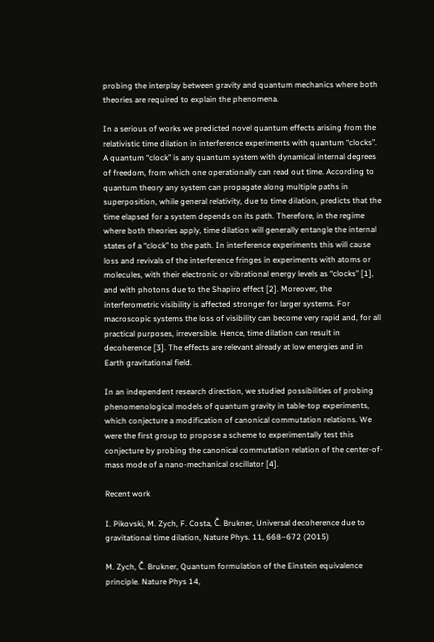probing the interplay between gravity and quantum mechanics where both theories are required to explain the phenomena.

In a serious of works we predicted novel quantum effects arising from the relativistic time dilation in interference experiments with quantum “clocks”. A quantum “clock” is any quantum system with dynamical internal degrees of freedom, from which one operationally can read out time. According to quantum theory any system can propagate along multiple paths in superposition, while general relativity, due to time dilation, predicts that the time elapsed for a system depends on its path. Therefore, in the regime where both theories apply, time dilation will generally entangle the internal states of a “clock” to the path. In interference experiments this will cause loss and revivals of the interference fringes in experiments with atoms or molecules, with their electronic or vibrational energy levels as “clocks” [1], and with photons due to the Shapiro effect [2]. Moreover, the interferometric visibility is affected stronger for larger systems. For macroscopic systems the loss of visibility can become very rapid and, for all practical purposes, irreversible. Hence, time dilation can result in decoherence [3]. The effects are relevant already at low energies and in Earth gravitational field.

In an independent research direction, we studied possibilities of probing phenomenological models of quantum gravity in table-top experiments, which conjecture a modification of canonical commutation relations. We were the first group to propose a scheme to experimentally test this conjecture by probing the canonical commutation relation of the center-of-mass mode of a nano-mechanical oscillator [4].

Recent work

I. Pikovski, M. Zych, F. Costa, Č. Brukner, Universal decoherence due to gravitational time dilation, Nature Phys. 11, 668–672 (2015)

M. Zych, Č. Brukner, Quantum formulation of the Einstein equivalence principle. Nature Phys 14,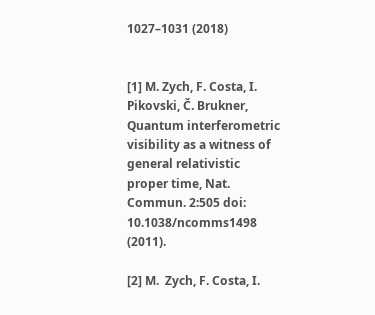1027–1031 (2018)


[1] M. Zych, F. Costa, I. Pikovski, Č. Brukner, Quantum interferometric visibility as a witness of general relativistic proper time, Nat. Commun. 2:505 doi: 10.1038/ncomms1498 (2011).

[2] M.  Zych, F. Costa, I.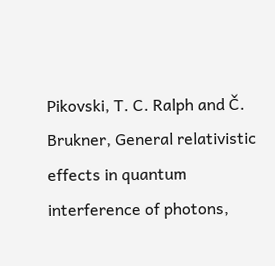Pikovski, T. C. Ralph and Č. Brukner, General relativistic effects in quantum interference of photons,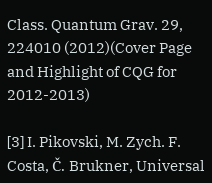Class. Quantum Grav. 29, 224010 (2012)(Cover Page and Highlight of CQG for 2012-2013)

[3] I. Pikovski, M. Zych. F. Costa, Č. Brukner, Universal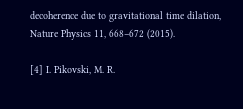decoherence due to gravitational time dilation, Nature Physics 11, 668–672 (2015).

[4] I. Pikovski, M. R.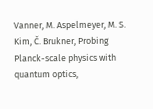Vanner, M. Aspelmeyer, M. S. Kim, Č. Brukner, Probing Planck-scale physics with quantum optics,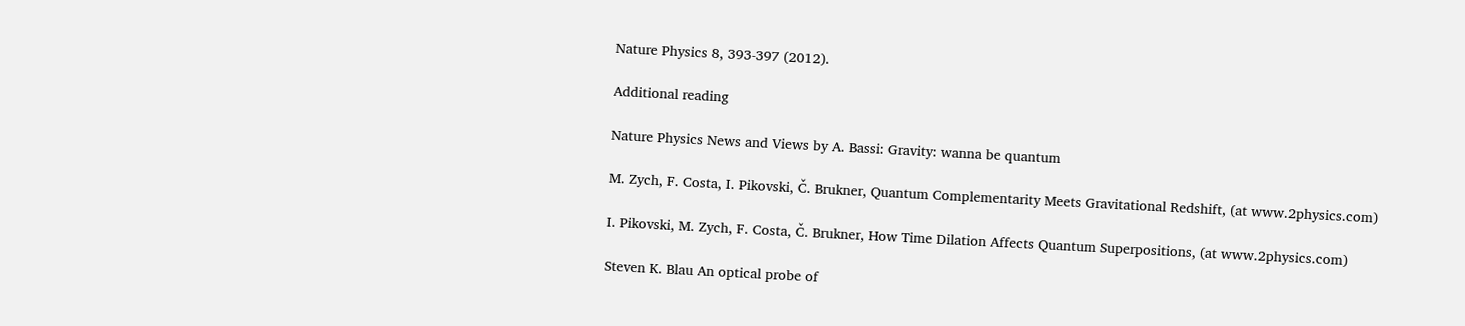Nature Physics 8, 393-397 (2012).

Additional reading

Nature Physics News and Views by A. Bassi: Gravity: wanna be quantum

M. Zych, F. Costa, I. Pikovski, Č. Brukner, Quantum Complementarity Meets Gravitational Redshift, (at www.2physics.com)

I. Pikovski, M. Zych, F. Costa, Č. Brukner, How Time Dilation Affects Quantum Superpositions, (at www.2physics.com)

Steven K. Blau An optical probe of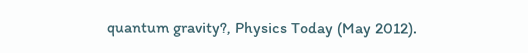quantum gravity?, Physics Today (May 2012).